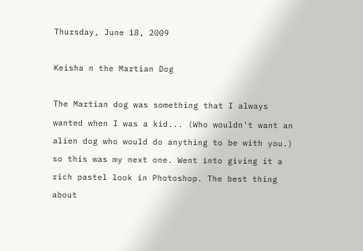Thursday, June 18, 2009

Keisha n the Martian Dog

The Martian dog was something that I always wanted when I was a kid... (Who wouldn't want an alien dog who would do anything to be with you.) so this was my next one. Went into giving it a rich pastel look in Photoshop. The best thing about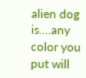alien dog is....any color you put will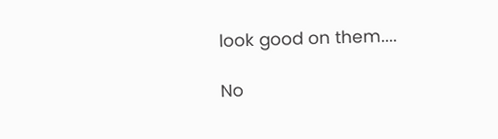look good on them....

No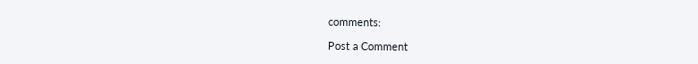comments:

Post a Comment